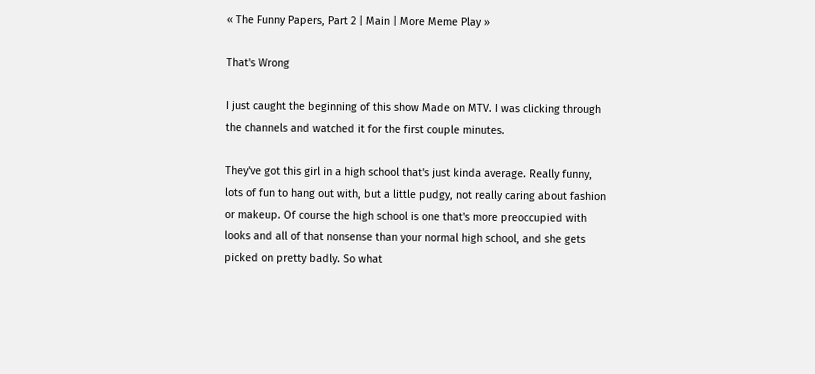« The Funny Papers, Part 2 | Main | More Meme Play »

That's Wrong

I just caught the beginning of this show Made on MTV. I was clicking through the channels and watched it for the first couple minutes.

They've got this girl in a high school that's just kinda average. Really funny, lots of fun to hang out with, but a little pudgy, not really caring about fashion or makeup. Of course the high school is one that's more preoccupied with looks and all of that nonsense than your normal high school, and she gets picked on pretty badly. So what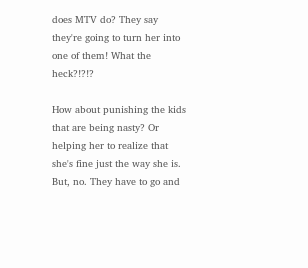does MTV do? They say they're going to turn her into one of them! What the heck?!?!?

How about punishing the kids that are being nasty? Or helping her to realize that she's fine just the way she is. But, no. They have to go and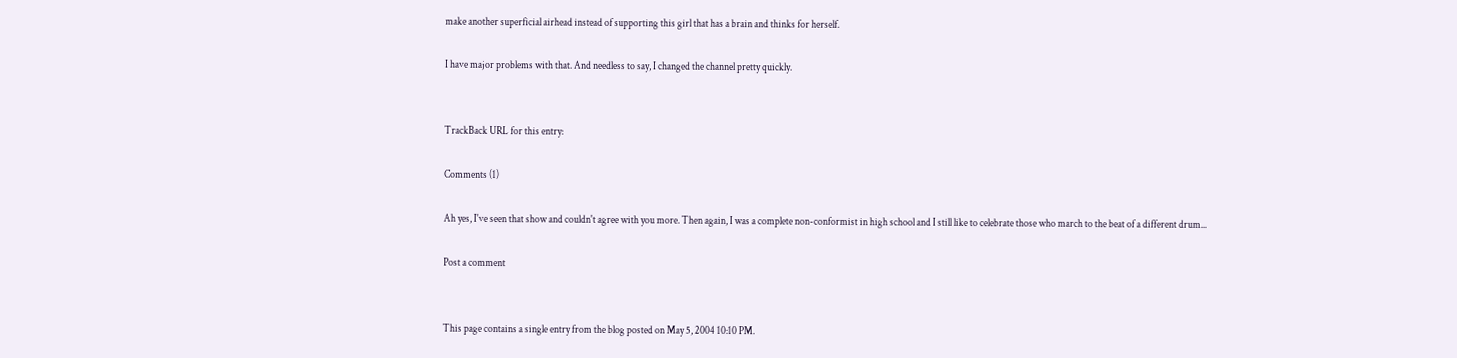make another superficial airhead instead of supporting this girl that has a brain and thinks for herself.

I have major problems with that. And needless to say, I changed the channel pretty quickly.


TrackBack URL for this entry:

Comments (1)

Ah yes, I've seen that show and couldn't agree with you more. Then again, I was a complete non-conformist in high school and I still like to celebrate those who march to the beat of a different drum...

Post a comment


This page contains a single entry from the blog posted on May 5, 2004 10:10 PM.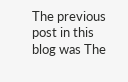The previous post in this blog was The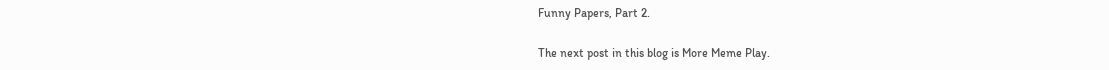Funny Papers, Part 2.

The next post in this blog is More Meme Play.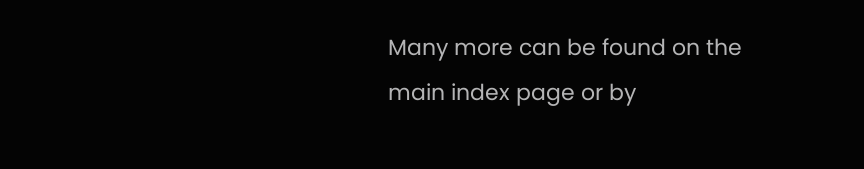Many more can be found on the main index page or by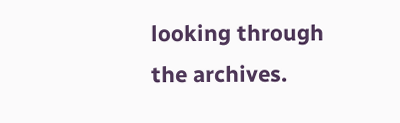looking through the archives.